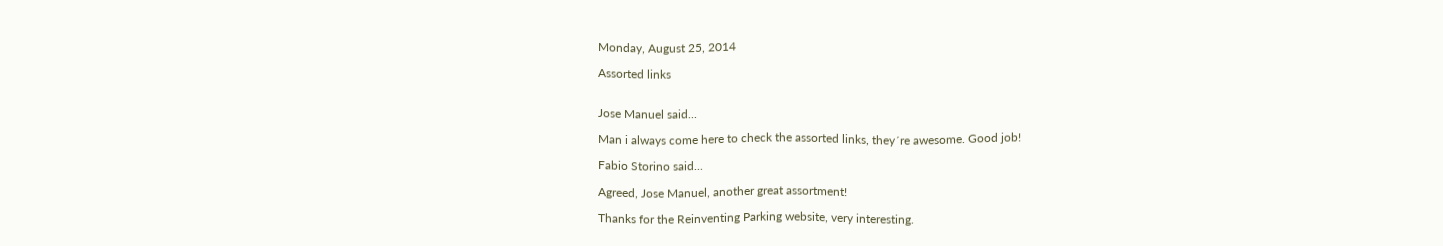Monday, August 25, 2014

Assorted links


Jose Manuel said...

Man i always come here to check the assorted links, they´re awesome. Good job!

Fabio Storino said...

Agreed, Jose Manuel, another great assortment!

Thanks for the Reinventing Parking website, very interesting.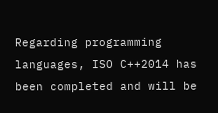Regarding programming languages, ISO C++2014 has been completed and will be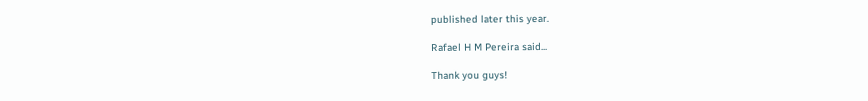published later this year.

Rafael H M Pereira said...

Thank you guys!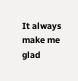It always make me glad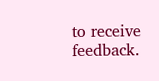to receive feedback.